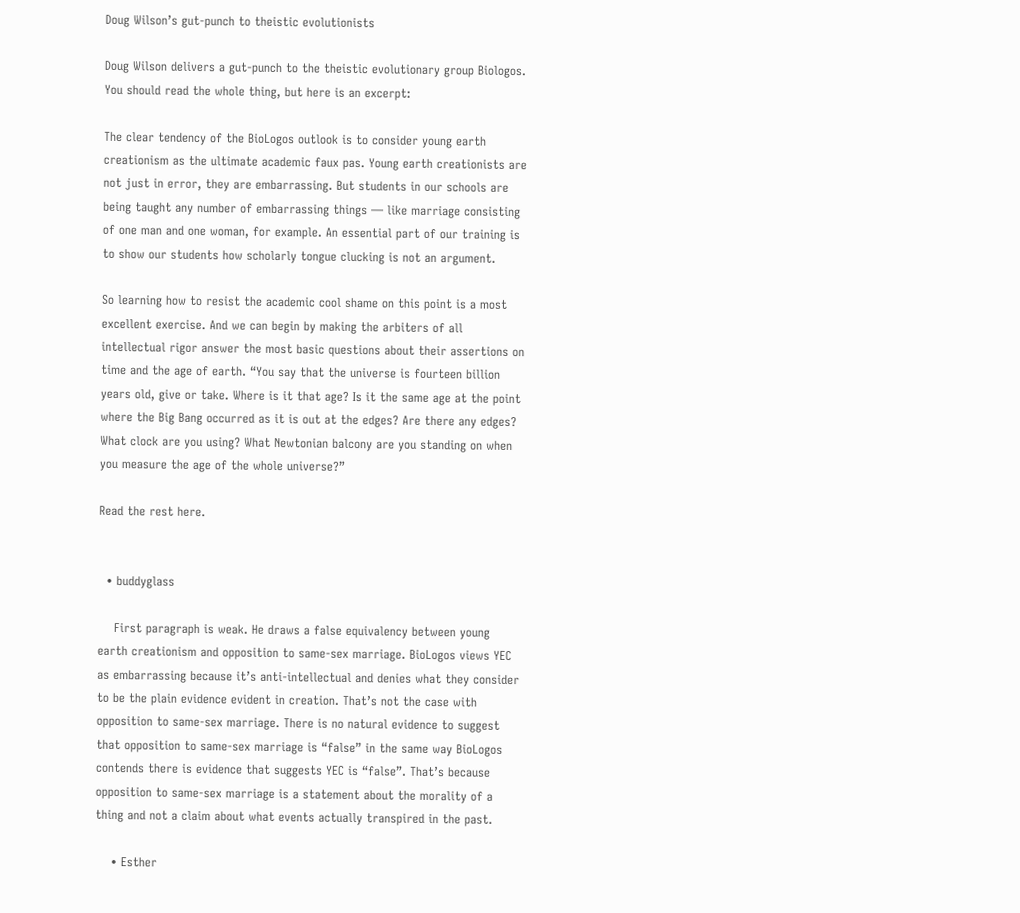Doug Wilson’s gut-punch to theistic evolutionists

Doug Wilson delivers a gut-punch to the theistic evolutionary group Biologos. You should read the whole thing, but here is an excerpt:

The clear tendency of the BioLogos outlook is to consider young earth creationism as the ultimate academic faux pas. Young earth creationists are not just in error, they are embarrassing. But students in our schools are being taught any number of embarrassing things — like marriage consisting of one man and one woman, for example. An essential part of our training is to show our students how scholarly tongue clucking is not an argument.

So learning how to resist the academic cool shame on this point is a most excellent exercise. And we can begin by making the arbiters of all intellectual rigor answer the most basic questions about their assertions on time and the age of earth. “You say that the universe is fourteen billion years old, give or take. Where is it that age? Is it the same age at the point where the Big Bang occurred as it is out at the edges? Are there any edges? What clock are you using? What Newtonian balcony are you standing on when you measure the age of the whole universe?”

Read the rest here.


  • buddyglass

    First paragraph is weak. He draws a false equivalency between young earth creationism and opposition to same-sex marriage. BioLogos views YEC as embarrassing because it’s anti-intellectual and denies what they consider to be the plain evidence evident in creation. That’s not the case with opposition to same-sex marriage. There is no natural evidence to suggest that opposition to same-sex marriage is “false” in the same way BioLogos contends there is evidence that suggests YEC is “false”. That’s because opposition to same-sex marriage is a statement about the morality of a thing and not a claim about what events actually transpired in the past.

    • Esther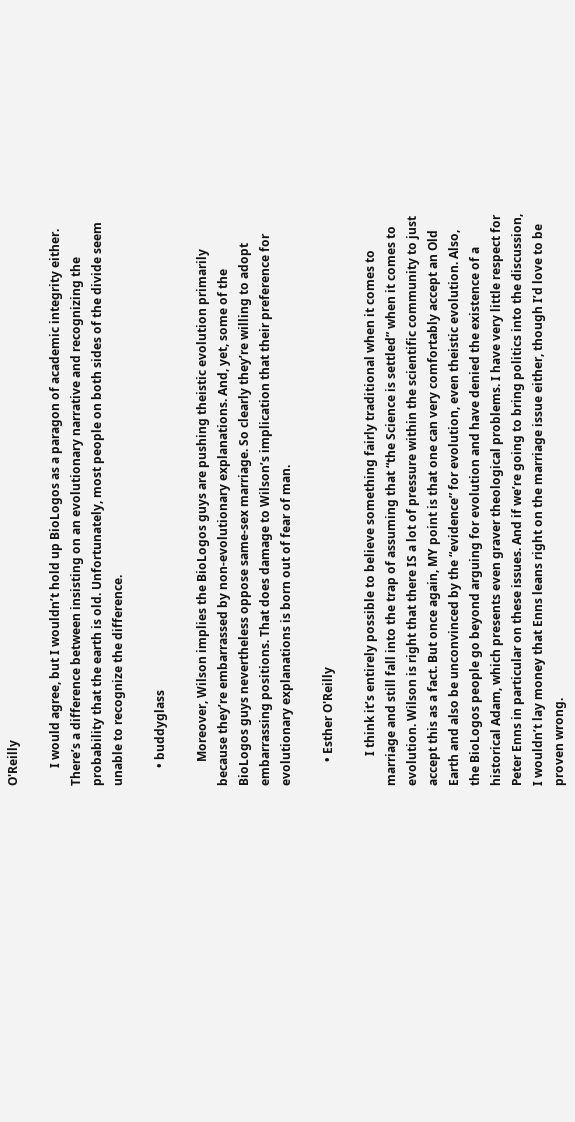O'Reilly

      I would agree, but I wouldn’t hold up BioLogos as a paragon of academic integrity either. There’s a difference between insisting on an evolutionary narrative and recognizing the probability that the earth is old. Unfortunately, most people on both sides of the divide seem unable to recognize the difference.

      • buddyglass

        Moreover, Wilson implies the BioLogos guys are pushing theistic evolution primarily because they’re embarrassed by non-evolutionary explanations. And, yet, some of the BioLogos guys nevertheless oppose same-sex marriage. So clearly they’re willing to adopt embarrassing positions. That does damage to Wilson’s implication that their preference for evolutionary explanations is born out of fear of man.

        • Esther O'Reilly

          I think it’s entirely possible to believe something fairly traditional when it comes to marriage and still fall into the trap of assuming that “the Science is settled” when it comes to evolution. Wilson is right that there IS a lot of pressure within the scientific community to just accept this as a fact. But once again, MY point is that one can very comfortably accept an Old Earth and also be unconvinced by the “evidence” for evolution, even theistic evolution. Also, the BioLogos people go beyond arguing for evolution and have denied the existence of a historical Adam, which presents even graver theological problems. I have very little respect for Peter Enns in particular on these issues. And if we’re going to bring politics into the discussion, I wouldn’t lay money that Enns leans right on the marriage issue either, though I’d love to be proven wrong.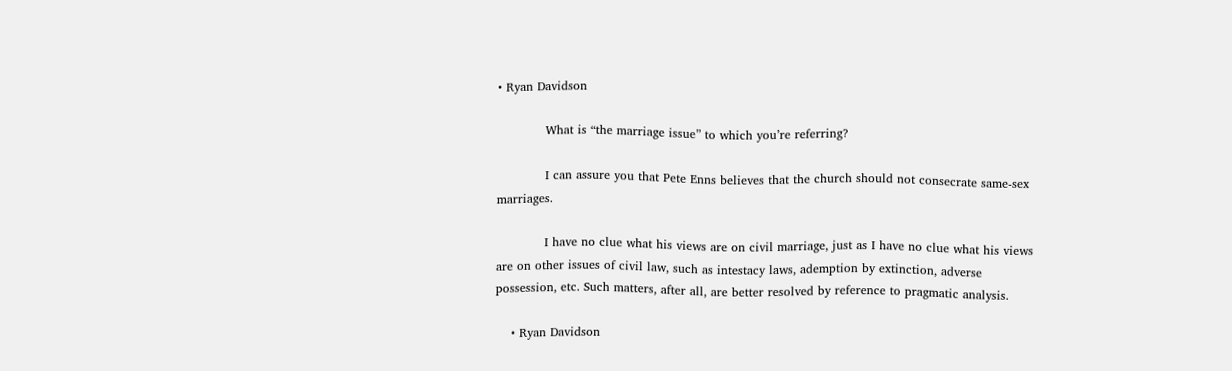• Ryan Davidson

            What is “the marriage issue” to which you’re referring?

            I can assure you that Pete Enns believes that the church should not consecrate same-sex marriages.

            I have no clue what his views are on civil marriage, just as I have no clue what his views are on other issues of civil law, such as intestacy laws, ademption by extinction, adverse possession, etc. Such matters, after all, are better resolved by reference to pragmatic analysis.

    • Ryan Davidson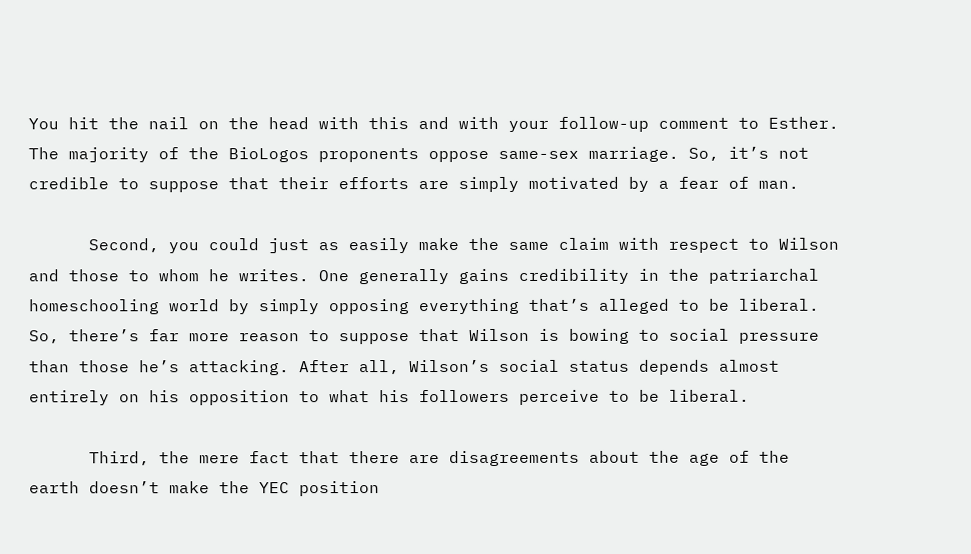You hit the nail on the head with this and with your follow-up comment to Esther. The majority of the BioLogos proponents oppose same-sex marriage. So, it’s not credible to suppose that their efforts are simply motivated by a fear of man.

      Second, you could just as easily make the same claim with respect to Wilson and those to whom he writes. One generally gains credibility in the patriarchal homeschooling world by simply opposing everything that’s alleged to be liberal. So, there’s far more reason to suppose that Wilson is bowing to social pressure than those he’s attacking. After all, Wilson’s social status depends almost entirely on his opposition to what his followers perceive to be liberal.

      Third, the mere fact that there are disagreements about the age of the earth doesn’t make the YEC position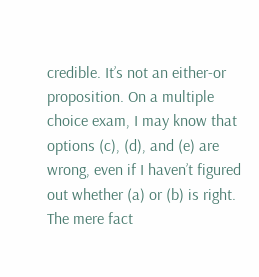credible. It’s not an either-or proposition. On a multiple choice exam, I may know that options (c), (d), and (e) are wrong, even if I haven’t figured out whether (a) or (b) is right. The mere fact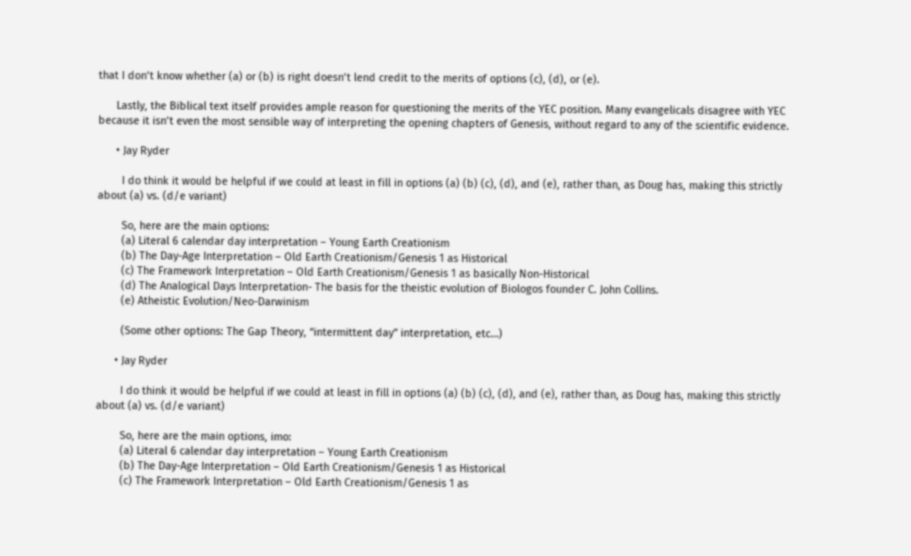that I don’t know whether (a) or (b) is right doesn’t lend credit to the merits of options (c), (d), or (e).

      Lastly, the Biblical text itself provides ample reason for questioning the merits of the YEC position. Many evangelicals disagree with YEC because it isn’t even the most sensible way of interpreting the opening chapters of Genesis, without regard to any of the scientific evidence.

      • Jay Ryder

        I do think it would be helpful if we could at least in fill in options (a) (b) (c), (d), and (e), rather than, as Doug has, making this strictly about (a) vs. (d/e variant)

        So, here are the main options:
        (a) Literal 6 calendar day interpretation – Young Earth Creationism
        (b) The Day-Age Interpretation – Old Earth Creationism/Genesis 1 as Historical
        (c) The Framework Interpretation – Old Earth Creationism/Genesis 1 as basically Non-Historical
        (d) The Analogical Days Interpretation- The basis for the theistic evolution of Biologos founder C. John Collins.
        (e) Atheistic Evolution/Neo-Darwinism

        (Some other options: The Gap Theory, “intermittent day” interpretation, etc…)

      • Jay Ryder

        I do think it would be helpful if we could at least in fill in options (a) (b) (c), (d), and (e), rather than, as Doug has, making this strictly about (a) vs. (d/e variant)

        So, here are the main options, imo:
        (a) Literal 6 calendar day interpretation – Young Earth Creationism
        (b) The Day-Age Interpretation – Old Earth Creationism/Genesis 1 as Historical
        (c) The Framework Interpretation – Old Earth Creationism/Genesis 1 as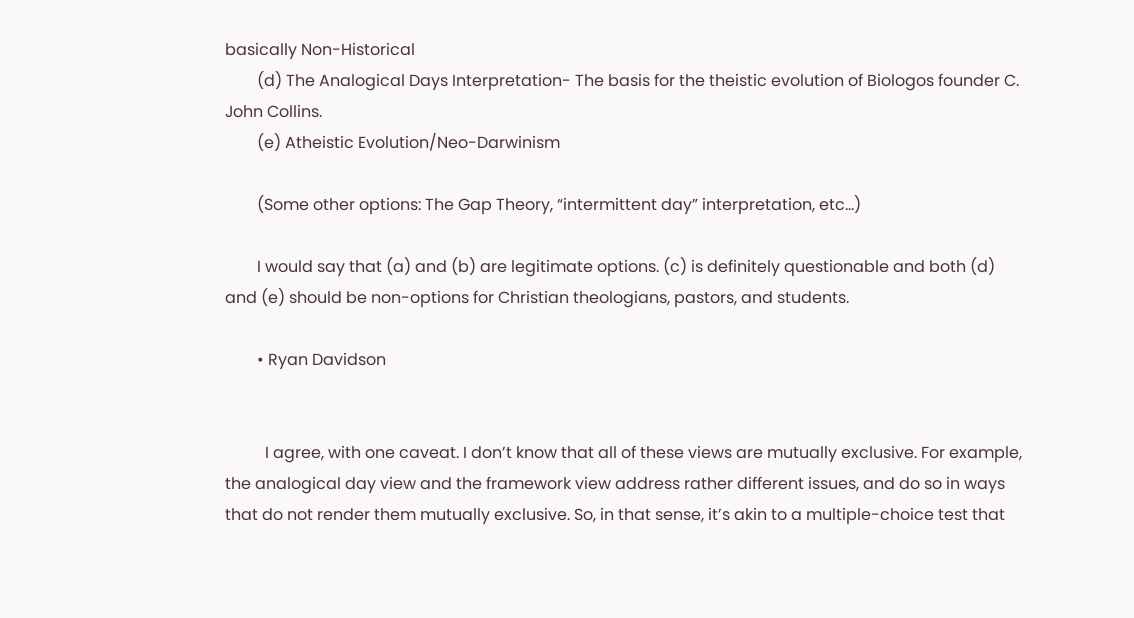basically Non-Historical
        (d) The Analogical Days Interpretation- The basis for the theistic evolution of Biologos founder C. John Collins.
        (e) Atheistic Evolution/Neo-Darwinism

        (Some other options: The Gap Theory, “intermittent day” interpretation, etc…)

        I would say that (a) and (b) are legitimate options. (c) is definitely questionable and both (d) and (e) should be non-options for Christian theologians, pastors, and students.

        • Ryan Davidson


          I agree, with one caveat. I don’t know that all of these views are mutually exclusive. For example, the analogical day view and the framework view address rather different issues, and do so in ways that do not render them mutually exclusive. So, in that sense, it’s akin to a multiple-choice test that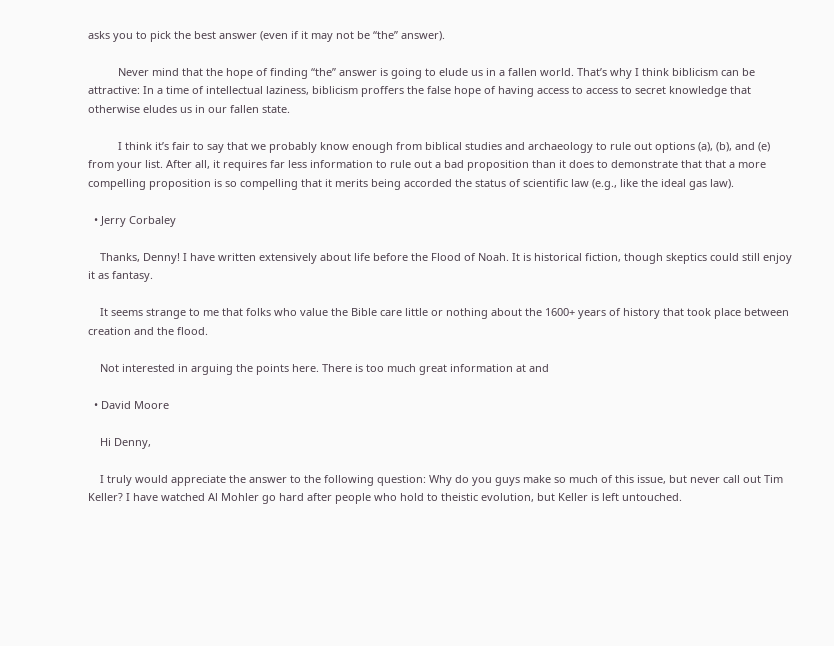asks you to pick the best answer (even if it may not be “the” answer).

          Never mind that the hope of finding “the” answer is going to elude us in a fallen world. That’s why I think biblicism can be attractive: In a time of intellectual laziness, biblicism proffers the false hope of having access to access to secret knowledge that otherwise eludes us in our fallen state.

          I think it’s fair to say that we probably know enough from biblical studies and archaeology to rule out options (a), (b), and (e) from your list. After all, it requires far less information to rule out a bad proposition than it does to demonstrate that that a more compelling proposition is so compelling that it merits being accorded the status of scientific law (e.g., like the ideal gas law).

  • Jerry Corbaley

    Thanks, Denny! I have written extensively about life before the Flood of Noah. It is historical fiction, though skeptics could still enjoy it as fantasy.

    It seems strange to me that folks who value the Bible care little or nothing about the 1600+ years of history that took place between creation and the flood.

    Not interested in arguing the points here. There is too much great information at and

  • David Moore

    Hi Denny,

    I truly would appreciate the answer to the following question: Why do you guys make so much of this issue, but never call out Tim Keller? I have watched Al Mohler go hard after people who hold to theistic evolution, but Keller is left untouched.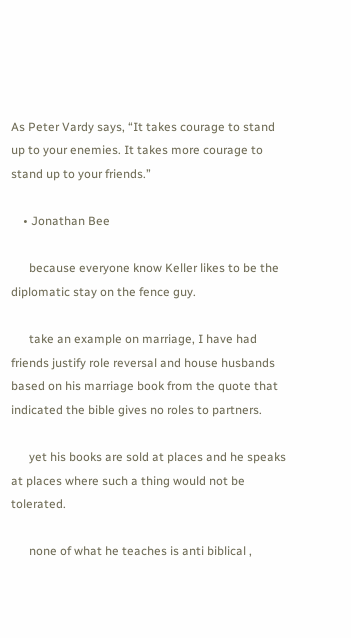As Peter Vardy says, “It takes courage to stand up to your enemies. It takes more courage to stand up to your friends.”

    • Jonathan Bee

      because everyone know Keller likes to be the diplomatic stay on the fence guy.

      take an example on marriage, I have had friends justify role reversal and house husbands based on his marriage book from the quote that indicated the bible gives no roles to partners.

      yet his books are sold at places and he speaks at places where such a thing would not be tolerated.

      none of what he teaches is anti biblical ,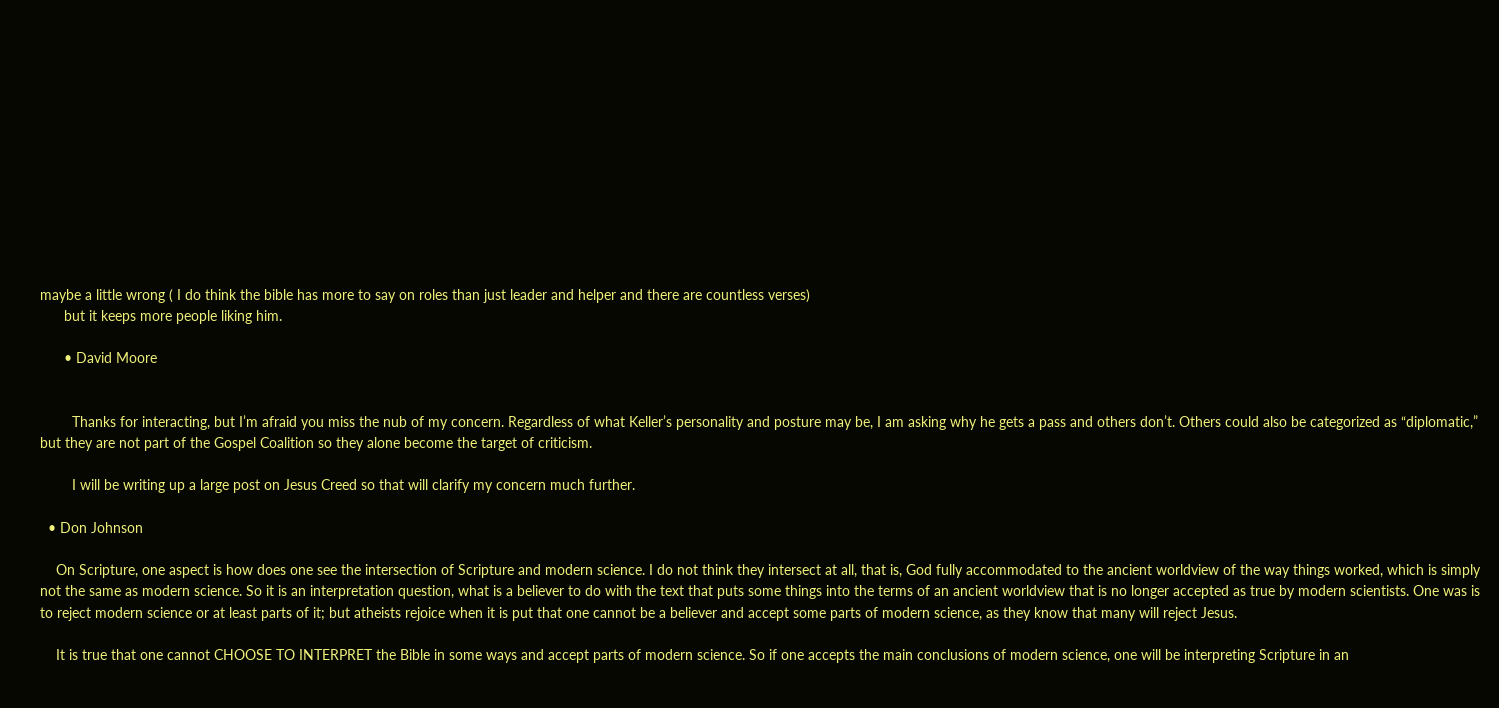maybe a little wrong ( I do think the bible has more to say on roles than just leader and helper and there are countless verses)
      but it keeps more people liking him.

      • David Moore


        Thanks for interacting, but I’m afraid you miss the nub of my concern. Regardless of what Keller’s personality and posture may be, I am asking why he gets a pass and others don’t. Others could also be categorized as “diplomatic,” but they are not part of the Gospel Coalition so they alone become the target of criticism.

        I will be writing up a large post on Jesus Creed so that will clarify my concern much further.

  • Don Johnson

    On Scripture, one aspect is how does one see the intersection of Scripture and modern science. I do not think they intersect at all, that is, God fully accommodated to the ancient worldview of the way things worked, which is simply not the same as modern science. So it is an interpretation question, what is a believer to do with the text that puts some things into the terms of an ancient worldview that is no longer accepted as true by modern scientists. One was is to reject modern science or at least parts of it; but atheists rejoice when it is put that one cannot be a believer and accept some parts of modern science, as they know that many will reject Jesus.

    It is true that one cannot CHOOSE TO INTERPRET the Bible in some ways and accept parts of modern science. So if one accepts the main conclusions of modern science, one will be interpreting Scripture in an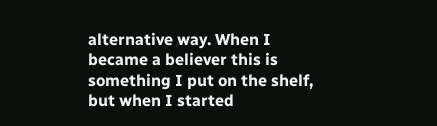alternative way. When I became a believer this is something I put on the shelf, but when I started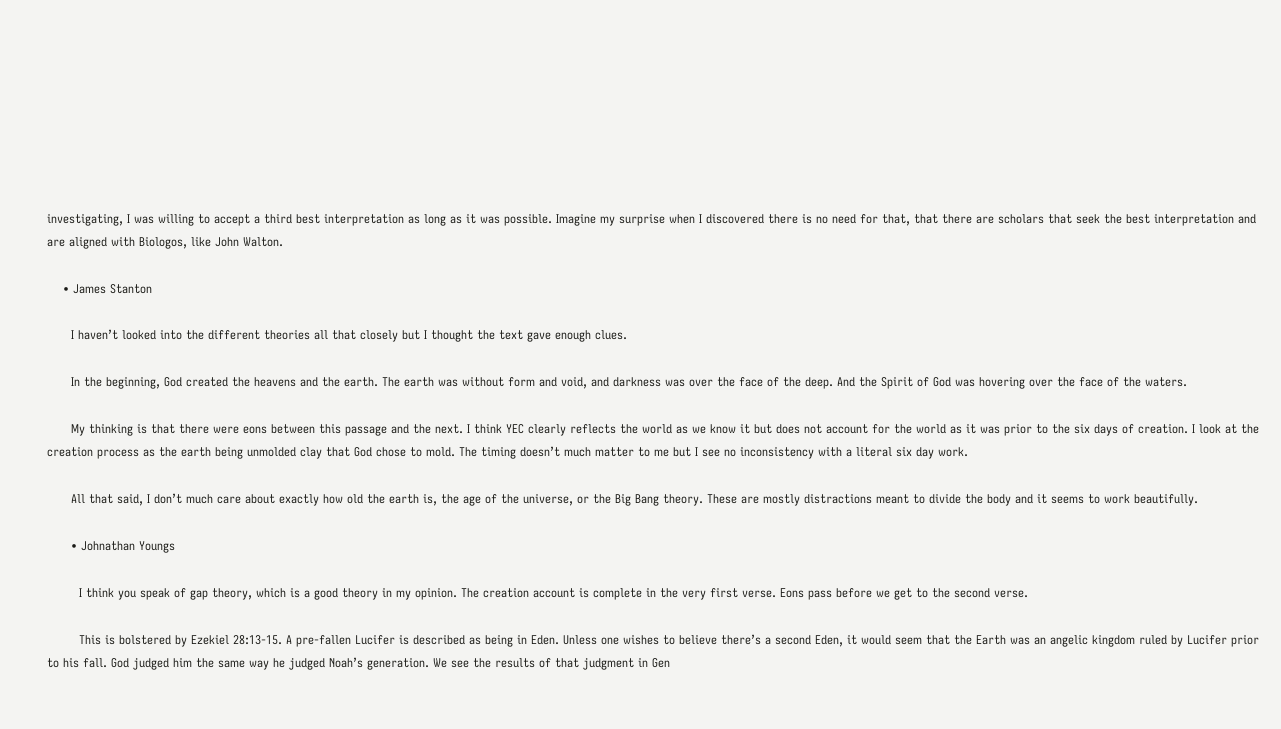investigating, I was willing to accept a third best interpretation as long as it was possible. Imagine my surprise when I discovered there is no need for that, that there are scholars that seek the best interpretation and are aligned with Biologos, like John Walton.

    • James Stanton

      I haven’t looked into the different theories all that closely but I thought the text gave enough clues.

      In the beginning, God created the heavens and the earth. The earth was without form and void, and darkness was over the face of the deep. And the Spirit of God was hovering over the face of the waters.

      My thinking is that there were eons between this passage and the next. I think YEC clearly reflects the world as we know it but does not account for the world as it was prior to the six days of creation. I look at the creation process as the earth being unmolded clay that God chose to mold. The timing doesn’t much matter to me but I see no inconsistency with a literal six day work.

      All that said, I don’t much care about exactly how old the earth is, the age of the universe, or the Big Bang theory. These are mostly distractions meant to divide the body and it seems to work beautifully.

      • Johnathan Youngs

        I think you speak of gap theory, which is a good theory in my opinion. The creation account is complete in the very first verse. Eons pass before we get to the second verse.

        This is bolstered by Ezekiel 28:13-15. A pre-fallen Lucifer is described as being in Eden. Unless one wishes to believe there’s a second Eden, it would seem that the Earth was an angelic kingdom ruled by Lucifer prior to his fall. God judged him the same way he judged Noah’s generation. We see the results of that judgment in Gen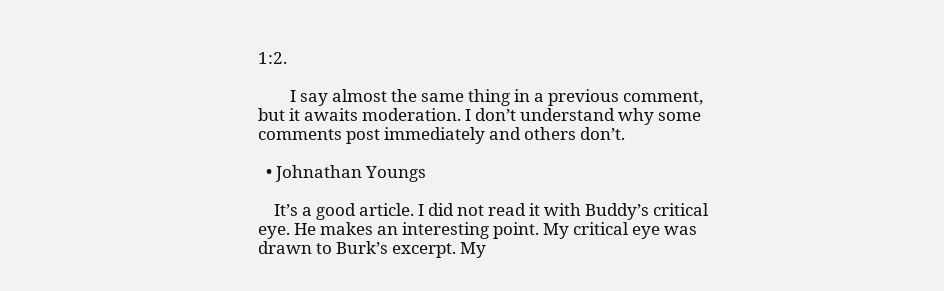1:2.

        I say almost the same thing in a previous comment, but it awaits moderation. I don’t understand why some comments post immediately and others don’t.

  • Johnathan Youngs

    It’s a good article. I did not read it with Buddy’s critical eye. He makes an interesting point. My critical eye was drawn to Burk’s excerpt. My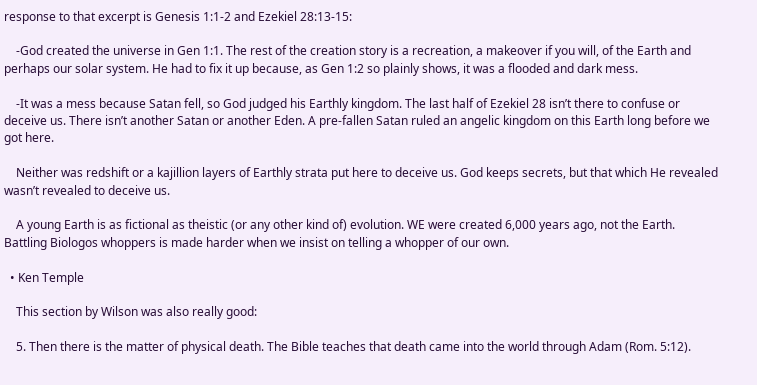response to that excerpt is Genesis 1:1-2 and Ezekiel 28:13-15:

    -God created the universe in Gen 1:1. The rest of the creation story is a recreation, a makeover if you will, of the Earth and perhaps our solar system. He had to fix it up because, as Gen 1:2 so plainly shows, it was a flooded and dark mess.

    -It was a mess because Satan fell, so God judged his Earthly kingdom. The last half of Ezekiel 28 isn’t there to confuse or deceive us. There isn’t another Satan or another Eden. A pre-fallen Satan ruled an angelic kingdom on this Earth long before we got here.

    Neither was redshift or a kajillion layers of Earthly strata put here to deceive us. God keeps secrets, but that which He revealed wasn’t revealed to deceive us.

    A young Earth is as fictional as theistic (or any other kind of) evolution. WE were created 6,000 years ago, not the Earth. Battling Biologos whoppers is made harder when we insist on telling a whopper of our own.

  • Ken Temple

    This section by Wilson was also really good:

    5. Then there is the matter of physical death. The Bible teaches that death came into the world through Adam (Rom. 5:12).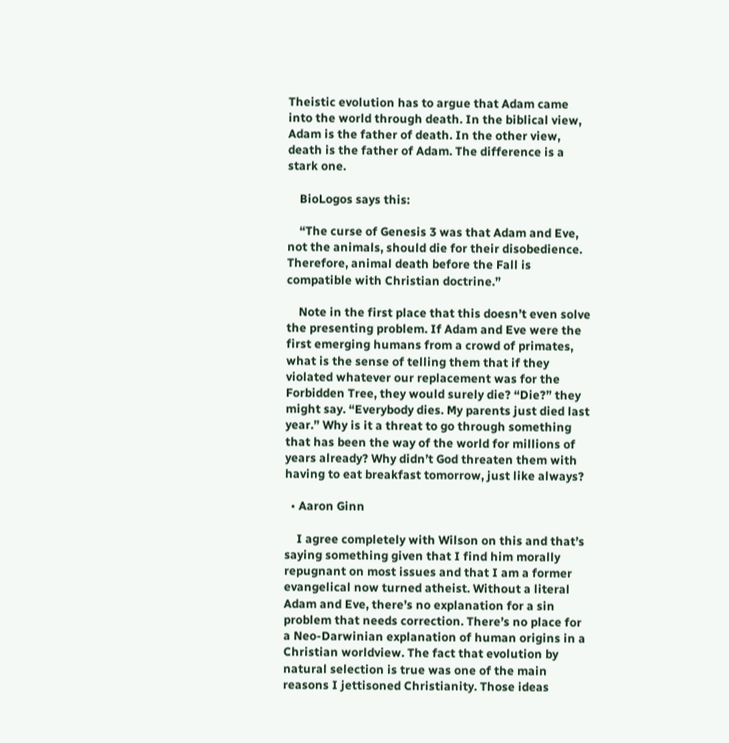Theistic evolution has to argue that Adam came into the world through death. In the biblical view, Adam is the father of death. In the other view, death is the father of Adam. The difference is a stark one.

    BioLogos says this:

    “The curse of Genesis 3 was that Adam and Eve, not the animals, should die for their disobedience. Therefore, animal death before the Fall is compatible with Christian doctrine.”

    Note in the first place that this doesn’t even solve the presenting problem. If Adam and Eve were the first emerging humans from a crowd of primates, what is the sense of telling them that if they violated whatever our replacement was for the Forbidden Tree, they would surely die? “Die?” they might say. “Everybody dies. My parents just died last year.” Why is it a threat to go through something that has been the way of the world for millions of years already? Why didn’t God threaten them with having to eat breakfast tomorrow, just like always?

  • Aaron Ginn

    I agree completely with Wilson on this and that’s saying something given that I find him morally repugnant on most issues and that I am a former evangelical now turned atheist. Without a literal Adam and Eve, there’s no explanation for a sin problem that needs correction. There’s no place for a Neo-Darwinian explanation of human origins in a Christian worldview. The fact that evolution by natural selection is true was one of the main reasons I jettisoned Christianity. Those ideas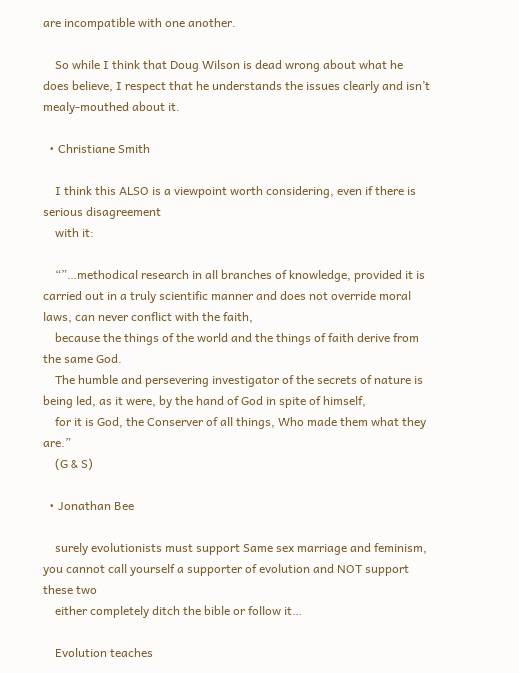are incompatible with one another.

    So while I think that Doug Wilson is dead wrong about what he does believe, I respect that he understands the issues clearly and isn’t mealy-mouthed about it.

  • Christiane Smith

    I think this ALSO is a viewpoint worth considering, even if there is serious disagreement
    with it:

    “”…methodical research in all branches of knowledge, provided it is carried out in a truly scientific manner and does not override moral laws, can never conflict with the faith,
    because the things of the world and the things of faith derive from the same God.
    The humble and persevering investigator of the secrets of nature is being led, as it were, by the hand of God in spite of himself,
    for it is God, the Conserver of all things, Who made them what they are.”
    (G & S)

  • Jonathan Bee

    surely evolutionists must support Same sex marriage and feminism, you cannot call yourself a supporter of evolution and NOT support these two
    either completely ditch the bible or follow it…

    Evolution teaches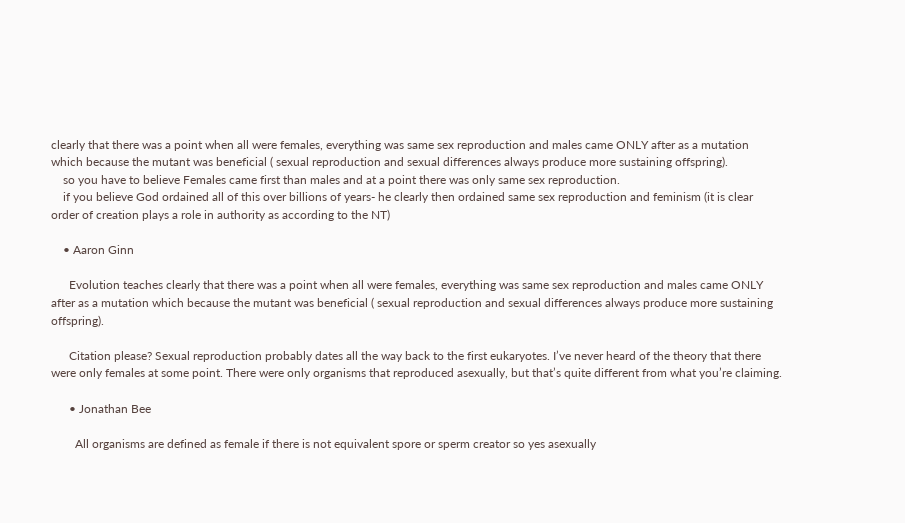clearly that there was a point when all were females, everything was same sex reproduction and males came ONLY after as a mutation which because the mutant was beneficial ( sexual reproduction and sexual differences always produce more sustaining offspring).
    so you have to believe Females came first than males and at a point there was only same sex reproduction.
    if you believe God ordained all of this over billions of years- he clearly then ordained same sex reproduction and feminism (it is clear order of creation plays a role in authority as according to the NT)

    • Aaron Ginn

      Evolution teaches clearly that there was a point when all were females, everything was same sex reproduction and males came ONLY after as a mutation which because the mutant was beneficial ( sexual reproduction and sexual differences always produce more sustaining offspring).

      Citation please? Sexual reproduction probably dates all the way back to the first eukaryotes. I’ve never heard of the theory that there were only females at some point. There were only organisms that reproduced asexually, but that’s quite different from what you’re claiming.

      • Jonathan Bee

        All organisms are defined as female if there is not equivalent spore or sperm creator so yes asexually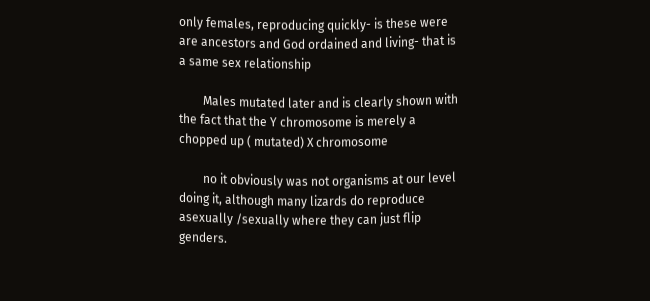only females, reproducing quickly- is these were are ancestors and God ordained and living- that is a same sex relationship

        Males mutated later and is clearly shown with the fact that the Y chromosome is merely a chopped up ( mutated) X chromosome

        no it obviously was not organisms at our level doing it, although many lizards do reproduce asexually /sexually where they can just flip genders.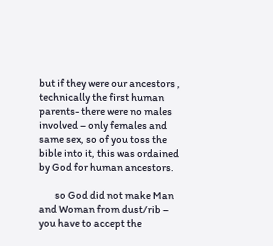but if they were our ancestors , technically the first human parents- there were no males involved – only females and same sex, so of you toss the bible into it, this was ordained by God for human ancestors.

        so God did not make Man and Woman from dust/rib – you have to accept the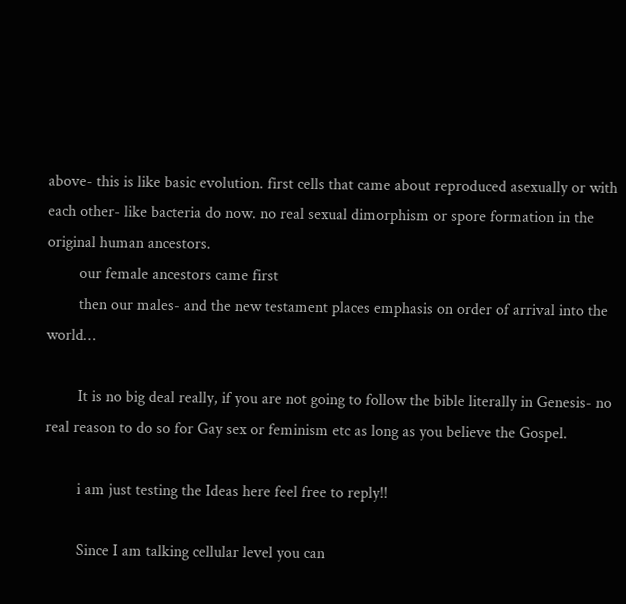above- this is like basic evolution. first cells that came about reproduced asexually or with each other- like bacteria do now. no real sexual dimorphism or spore formation in the original human ancestors.
        our female ancestors came first
        then our males- and the new testament places emphasis on order of arrival into the world…

        It is no big deal really, if you are not going to follow the bible literally in Genesis- no real reason to do so for Gay sex or feminism etc as long as you believe the Gospel.

        i am just testing the Ideas here feel free to reply!!

        Since I am talking cellular level you can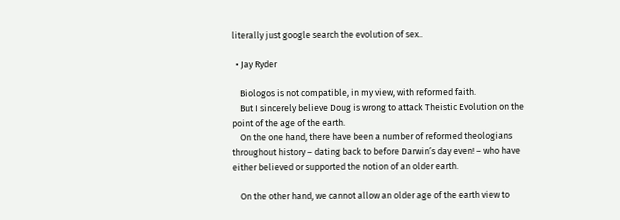literally just google search the evolution of sex..

  • Jay Ryder

    Biologos is not compatible, in my view, with reformed faith.
    But I sincerely believe Doug is wrong to attack Theistic Evolution on the point of the age of the earth.
    On the one hand, there have been a number of reformed theologians throughout history – dating back to before Darwin’s day even! – who have either believed or supported the notion of an older earth.

    On the other hand, we cannot allow an older age of the earth view to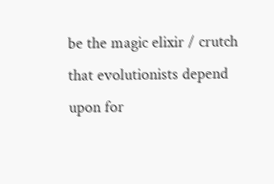be the magic elixir / crutch that evolutionists depend upon for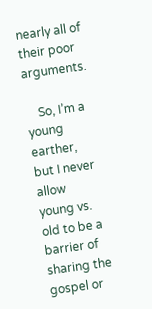nearly all of their poor arguments.

    So, I’m a young earther, but I never allow young vs. old to be a barrier of sharing the gospel or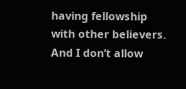having fellowship with other believers. And I don’t allow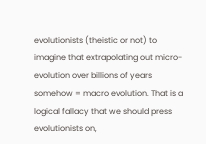evolutionists (theistic or not) to imagine that extrapolating out micro-evolution over billions of years somehow = macro evolution. That is a logical fallacy that we should press evolutionists on,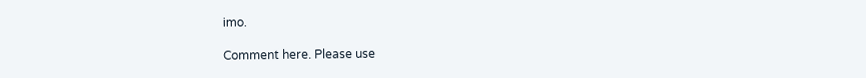imo.

Comment here. Please use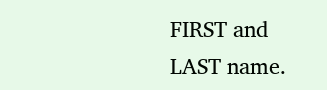FIRST and LAST name.